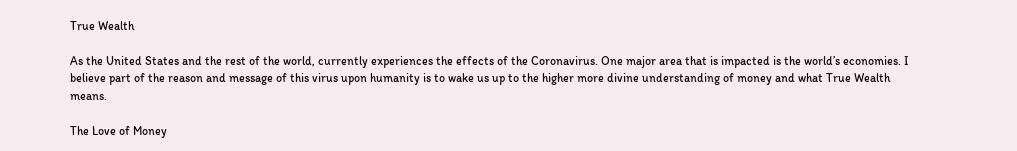True Wealth

As the United States and the rest of the world, currently experiences the effects of the Coronavirus. One major area that is impacted is the world’s economies. I believe part of the reason and message of this virus upon humanity is to wake us up to the higher more divine understanding of money and what True Wealth means.

The Love of Money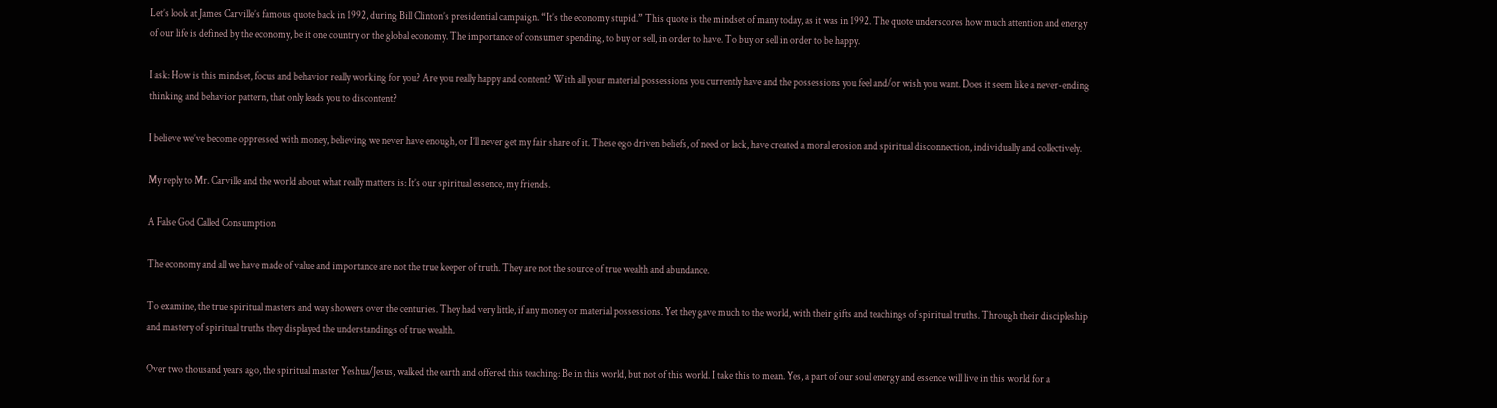Let’s look at James Carville’s famous quote back in 1992, during Bill Clinton’s presidential campaign. “It’s the economy stupid.” This quote is the mindset of many today, as it was in 1992. The quote underscores how much attention and energy of our life is defined by the economy, be it one country or the global economy. The importance of consumer spending, to buy or sell, in order to have. To buy or sell in order to be happy.

I ask: How is this mindset, focus and behavior really working for you? Are you really happy and content? With all your material possessions you currently have and the possessions you feel and/or wish you want. Does it seem like a never-ending thinking and behavior pattern, that only leads you to discontent?

I believe we’ve become oppressed with money, believing we never have enough, or I’ll never get my fair share of it. These ego driven beliefs, of need or lack, have created a moral erosion and spiritual disconnection, individually and collectively.

My reply to Mr. Carville and the world about what really matters is: It’s our spiritual essence, my friends.

A False God Called Consumption

The economy and all we have made of value and importance are not the true keeper of truth. They are not the source of true wealth and abundance.

To examine, the true spiritual masters and way showers over the centuries. They had very little, if any money or material possessions. Yet they gave much to the world, with their gifts and teachings of spiritual truths. Through their discipleship and mastery of spiritual truths they displayed the understandings of true wealth.

Over two thousand years ago, the spiritual master Yeshua/Jesus, walked the earth and offered this teaching: Be in this world, but not of this world. I take this to mean. Yes, a part of our soul energy and essence will live in this world for a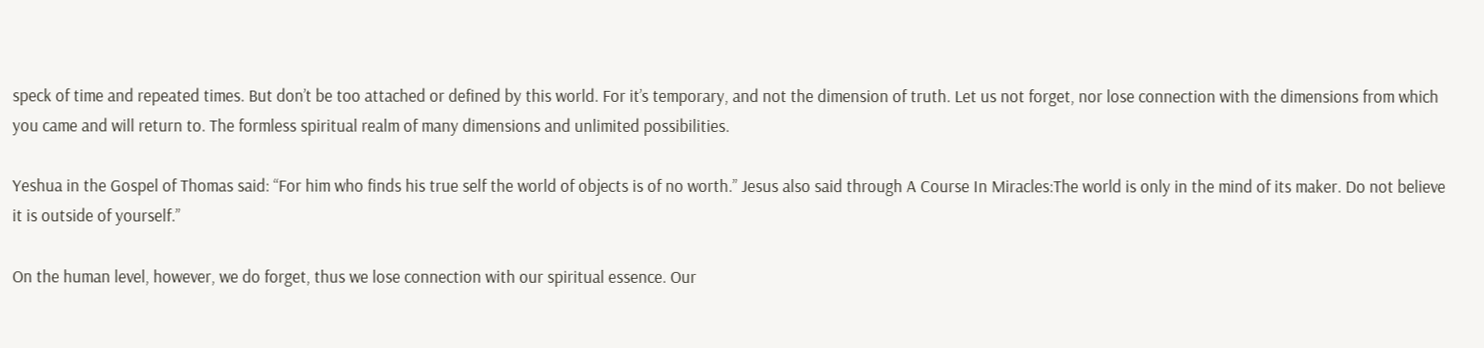speck of time and repeated times. But don’t be too attached or defined by this world. For it’s temporary, and not the dimension of truth. Let us not forget, nor lose connection with the dimensions from which you came and will return to. The formless spiritual realm of many dimensions and unlimited possibilities.

Yeshua in the Gospel of Thomas said: “For him who finds his true self the world of objects is of no worth.” Jesus also said through A Course In Miracles:The world is only in the mind of its maker. Do not believe it is outside of yourself.”

On the human level, however, we do forget, thus we lose connection with our spiritual essence. Our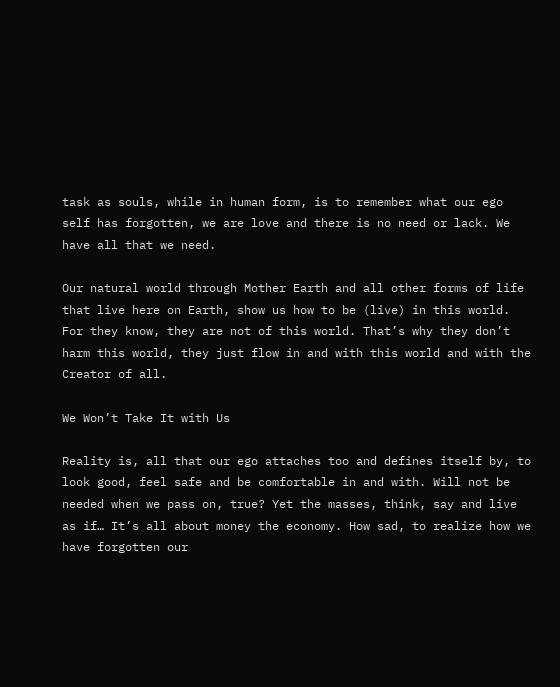task as souls, while in human form, is to remember what our ego self has forgotten, we are love and there is no need or lack. We have all that we need.

Our natural world through Mother Earth and all other forms of life that live here on Earth, show us how to be (live) in this world. For they know, they are not of this world. That’s why they don’t harm this world, they just flow in and with this world and with the Creator of all.

We Won’t Take It with Us

Reality is, all that our ego attaches too and defines itself by, to look good, feel safe and be comfortable in and with. Will not be needed when we pass on, true? Yet the masses, think, say and live as if… It’s all about money the economy. How sad, to realize how we have forgotten our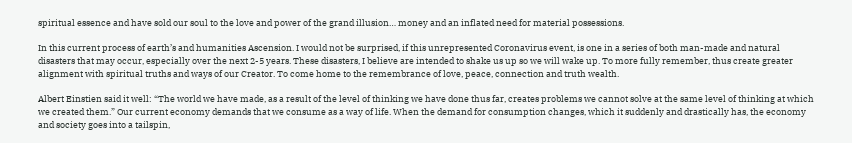spiritual essence and have sold our soul to the love and power of the grand illusion… money and an inflated need for material possessions.

In this current process of earth’s and humanities Ascension. I would not be surprised, if this unrepresented Coronavirus event, is one in a series of both man-made and natural disasters that may occur, especially over the next 2-5 years. These disasters, I believe are intended to shake us up so we will wake up. To more fully remember, thus create greater alignment with spiritual truths and ways of our Creator. To come home to the remembrance of love, peace, connection and truth wealth.

Albert Einstien said it well: “The world we have made, as a result of the level of thinking we have done thus far, creates problems we cannot solve at the same level of thinking at which we created them.” Our current economy demands that we consume as a way of life. When the demand for consumption changes, which it suddenly and drastically has, the economy and society goes into a tailspin,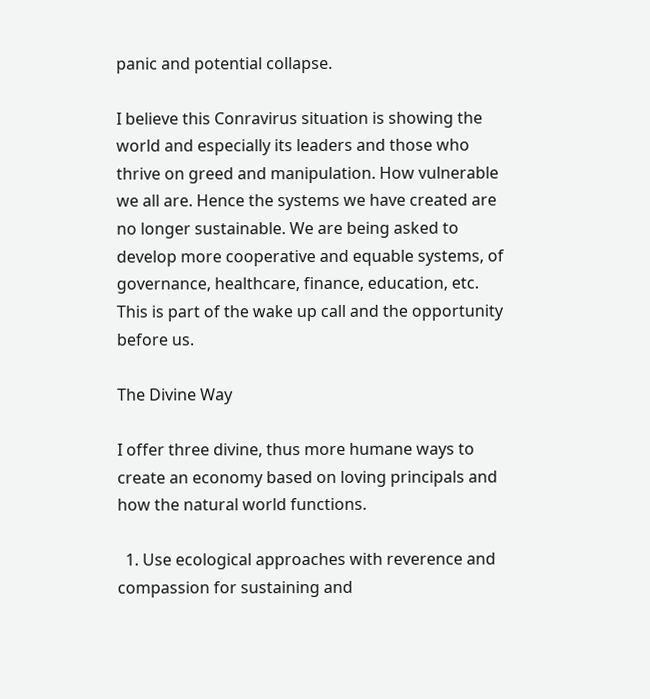panic and potential collapse.

I believe this Conravirus situation is showing the world and especially its leaders and those who thrive on greed and manipulation. How vulnerable we all are. Hence the systems we have created are no longer sustainable. We are being asked to develop more cooperative and equable systems, of governance, healthcare, finance, education, etc. This is part of the wake up call and the opportunity before us.

The Divine Way

I offer three divine, thus more humane ways to create an economy based on loving principals and how the natural world functions.

  1. Use ecological approaches with reverence and compassion for sustaining and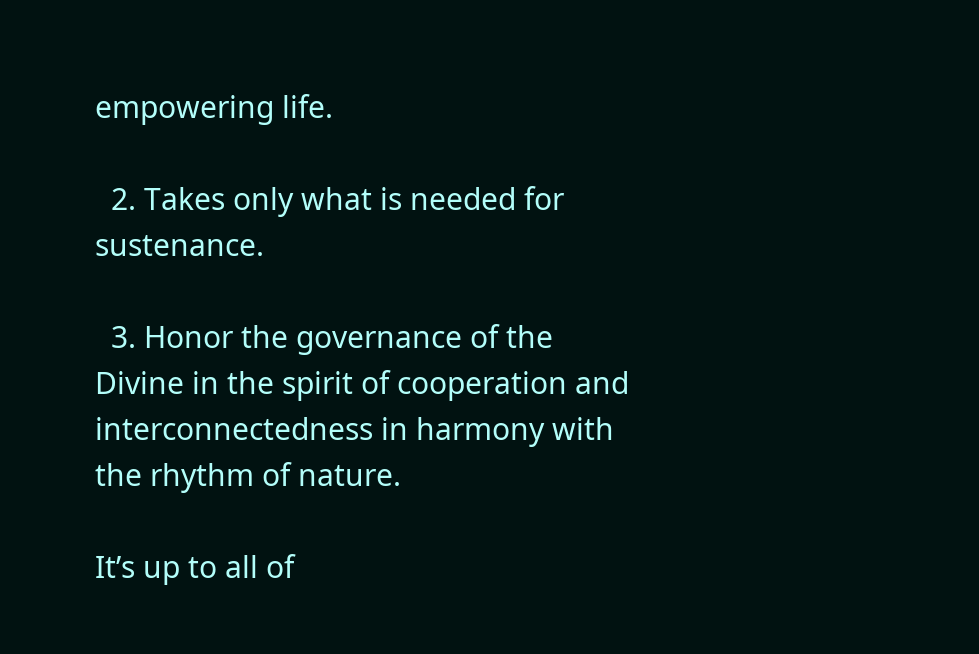empowering life.

  2. Takes only what is needed for sustenance.

  3. Honor the governance of the Divine in the spirit of cooperation and interconnectedness in harmony with the rhythm of nature.

It’s up to all of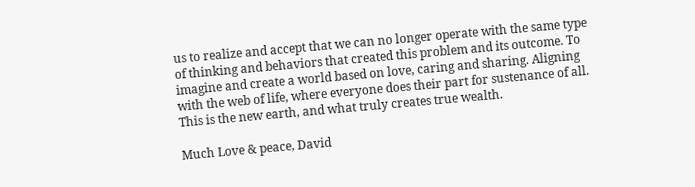us to realize and accept that we can no longer operate with the same type of thinking and behaviors that created this problem and its outcome. To imagine and create a world based on love, caring and sharing. Aligning with the web of life, where everyone does their part for sustenance of all. This is the new earth, and what truly creates true wealth.

Much Love & peace, David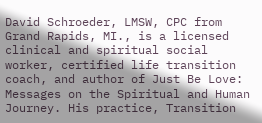David Schroeder, LMSW, CPC from Grand Rapids, MI., is a licensed clinical and spiritual social worker, certified life transition coach, and author of Just Be Love: Messages on the Spiritual and Human Journey. His practice, Transition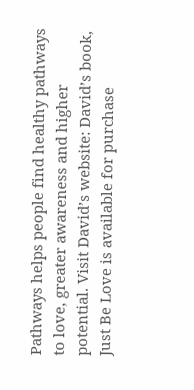Pathways helps people find healthy pathways to love, greater awareness and higher potential. Visit David’s website: David’s book, Just Be Love is available for purchase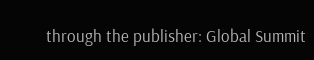through the publisher: Global Summit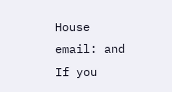House email: and If you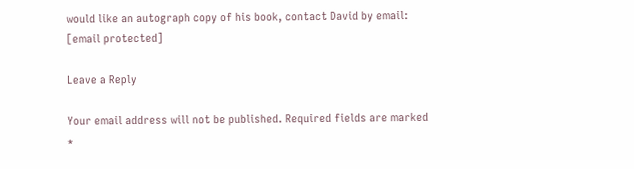would like an autograph copy of his book, contact David by email: [email protected]

Leave a Reply

Your email address will not be published. Required fields are marked *